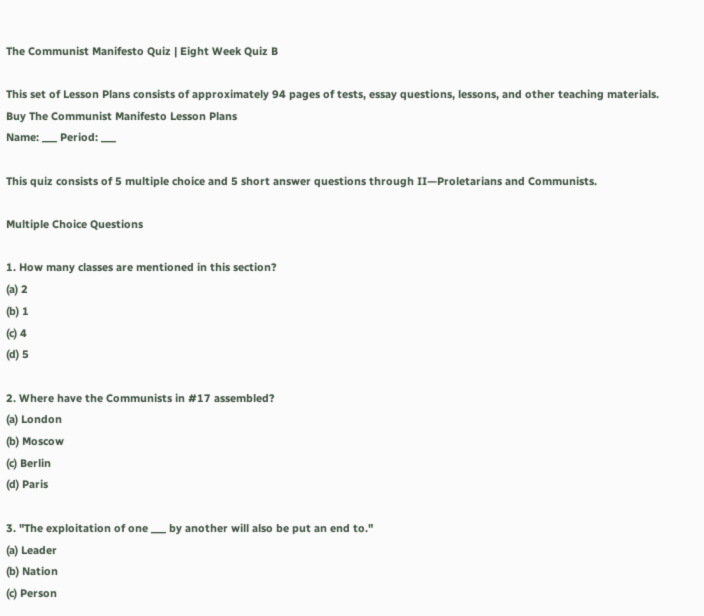The Communist Manifesto Quiz | Eight Week Quiz B

This set of Lesson Plans consists of approximately 94 pages of tests, essay questions, lessons, and other teaching materials.
Buy The Communist Manifesto Lesson Plans
Name: ___ Period: ___

This quiz consists of 5 multiple choice and 5 short answer questions through II—Proletarians and Communists.

Multiple Choice Questions

1. How many classes are mentioned in this section?
(a) 2
(b) 1
(c) 4
(d) 5

2. Where have the Communists in #17 assembled?
(a) London
(b) Moscow
(c) Berlin
(d) Paris

3. "The exploitation of one ___ by another will also be put an end to."
(a) Leader
(b) Nation
(c) Person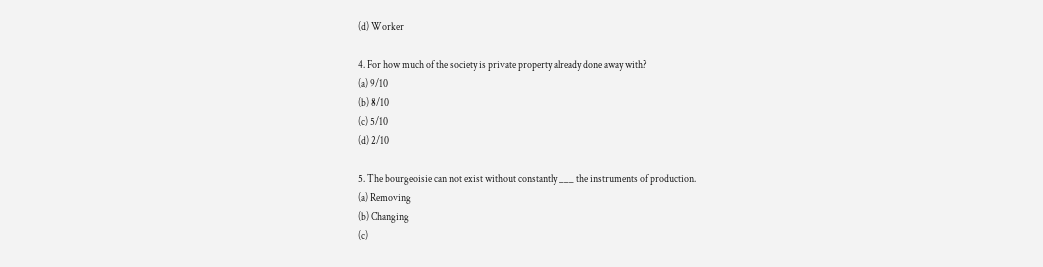(d) Worker

4. For how much of the society is private property already done away with?
(a) 9/10
(b) 8/10
(c) 5/10
(d) 2/10

5. The bourgeoisie can not exist without constantly ___ the instruments of production.
(a) Removing
(b) Changing
(c)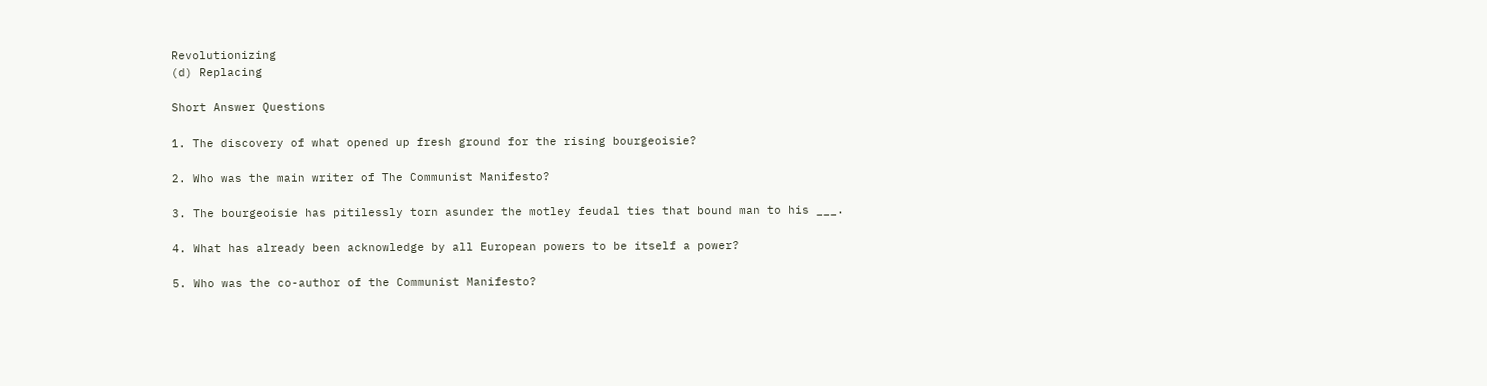Revolutionizing
(d) Replacing

Short Answer Questions

1. The discovery of what opened up fresh ground for the rising bourgeoisie?

2. Who was the main writer of The Communist Manifesto?

3. The bourgeoisie has pitilessly torn asunder the motley feudal ties that bound man to his ___.

4. What has already been acknowledge by all European powers to be itself a power?

5. Who was the co-author of the Communist Manifesto?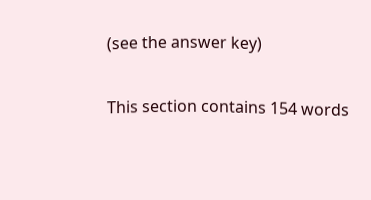(see the answer key)

This section contains 154 words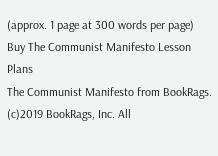(approx. 1 page at 300 words per page)
Buy The Communist Manifesto Lesson Plans
The Communist Manifesto from BookRags. (c)2019 BookRags, Inc. All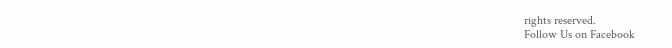rights reserved.
Follow Us on Facebook